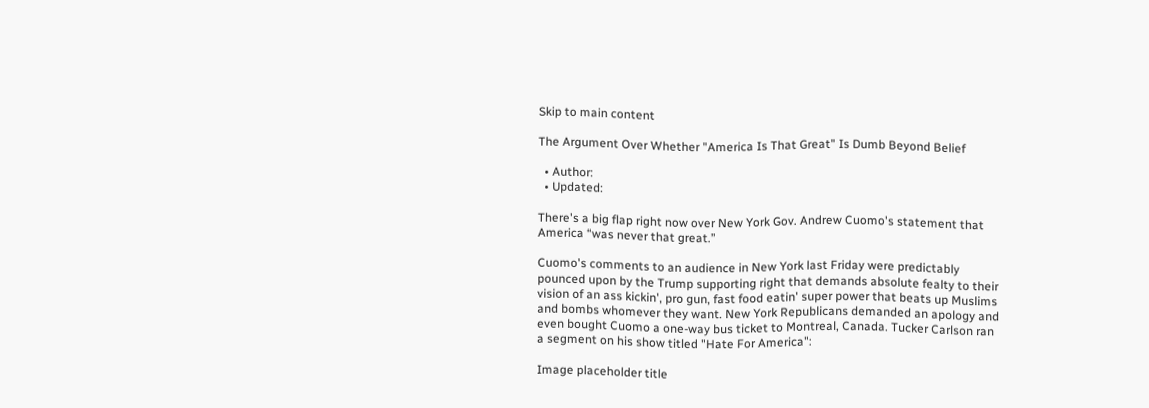Skip to main content

The Argument Over Whether "America Is That Great" Is Dumb Beyond Belief

  • Author:
  • Updated:

There's a big flap right now over New York Gov. Andrew Cuomo's statement that America “was never that great.”

Cuomo's comments to an audience in New York last Friday were predictably pounced upon by the Trump supporting right that demands absolute fealty to their vision of an ass kickin', pro gun, fast food eatin' super power that beats up Muslims and bombs whomever they want. New York Republicans demanded an apology and even bought Cuomo a one-way bus ticket to Montreal, Canada. Tucker Carlson ran a segment on his show titled "Hate For America":

Image placeholder title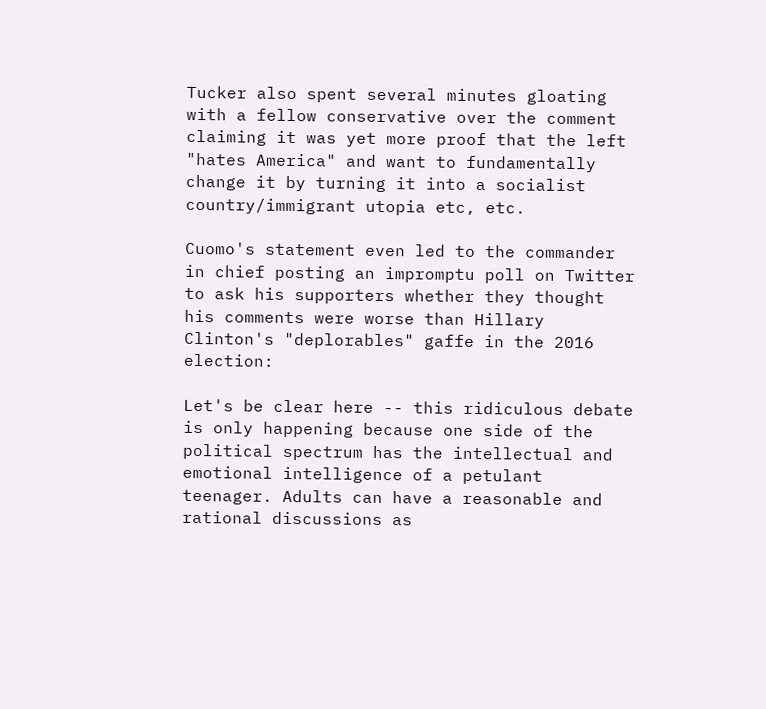Tucker also spent several minutes gloating with a fellow conservative over the comment claiming it was yet more proof that the left "hates America" and want to fundamentally change it by turning it into a socialist country/immigrant utopia etc, etc.

Cuomo's statement even led to the commander in chief posting an impromptu poll on Twitter to ask his supporters whether they thought his comments were worse than Hillary Clinton's "deplorables" gaffe in the 2016 election:

Let's be clear here -- this ridiculous debate is only happening because one side of the political spectrum has the intellectual and emotional intelligence of a petulant teenager. Adults can have a reasonable and rational discussions as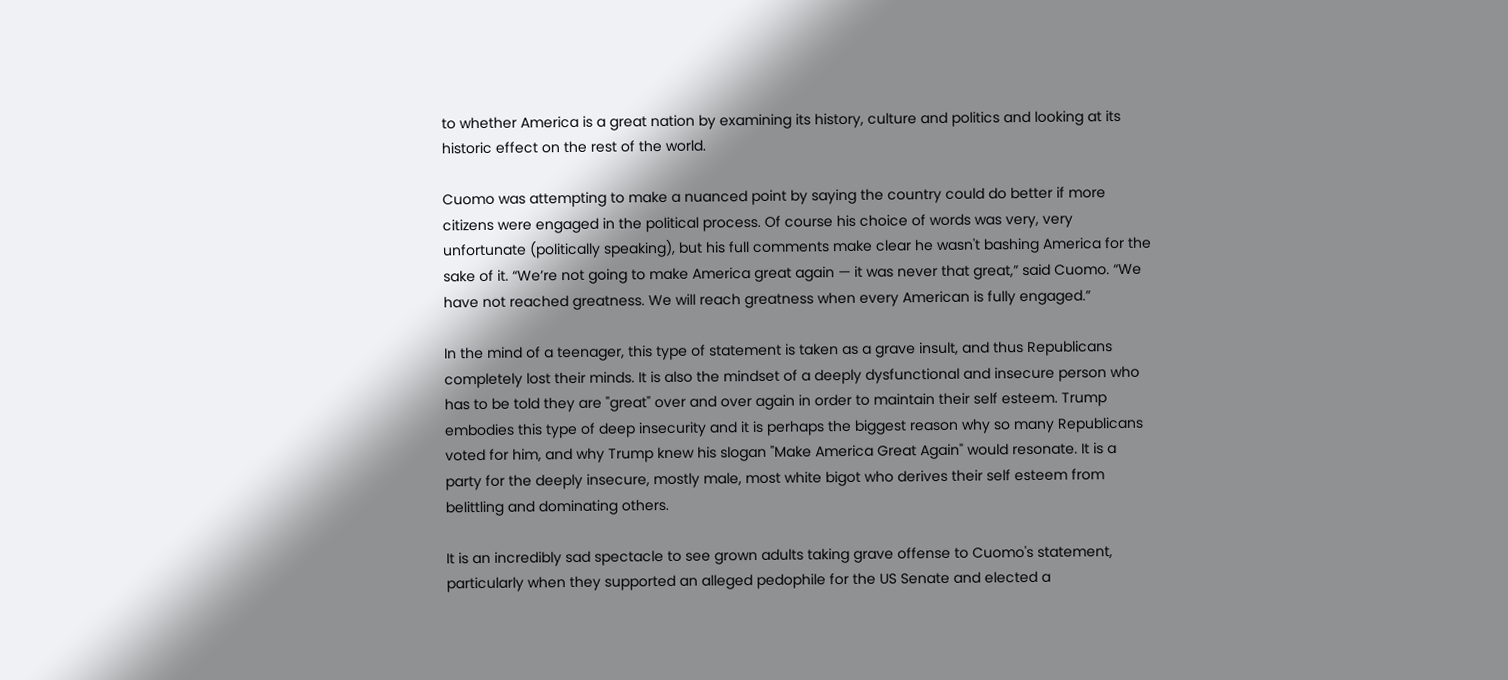to whether America is a great nation by examining its history, culture and politics and looking at its historic effect on the rest of the world.

Cuomo was attempting to make a nuanced point by saying the country could do better if more citizens were engaged in the political process. Of course his choice of words was very, very unfortunate (politically speaking), but his full comments make clear he wasn't bashing America for the sake of it. “We’re not going to make America great again — it was never that great,” said Cuomo. “We have not reached greatness. We will reach greatness when every American is fully engaged.”

In the mind of a teenager, this type of statement is taken as a grave insult, and thus Republicans completely lost their minds. It is also the mindset of a deeply dysfunctional and insecure person who has to be told they are "great" over and over again in order to maintain their self esteem. Trump embodies this type of deep insecurity and it is perhaps the biggest reason why so many Republicans voted for him, and why Trump knew his slogan "Make America Great Again" would resonate. It is a party for the deeply insecure, mostly male, most white bigot who derives their self esteem from belittling and dominating others.

It is an incredibly sad spectacle to see grown adults taking grave offense to Cuomo's statement, particularly when they supported an alleged pedophile for the US Senate and elected a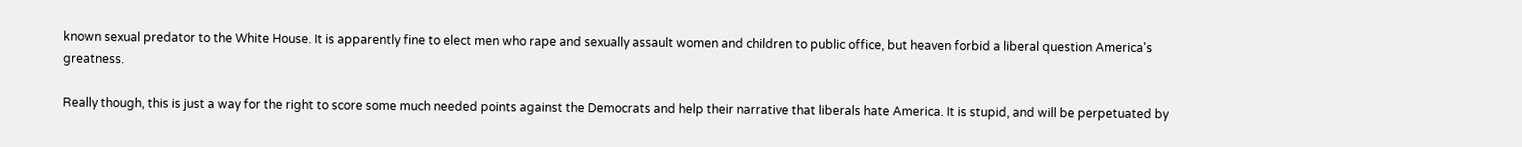known sexual predator to the White House. It is apparently fine to elect men who rape and sexually assault women and children to public office, but heaven forbid a liberal question America's greatness.

Really though, this is just a way for the right to score some much needed points against the Democrats and help their narrative that liberals hate America. It is stupid, and will be perpetuated by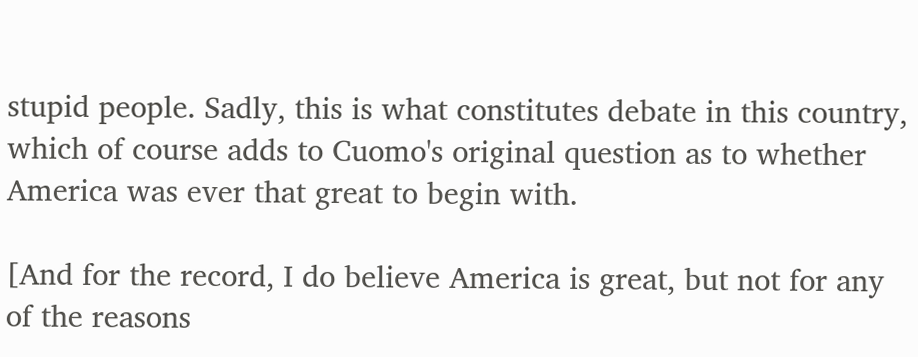stupid people. Sadly, this is what constitutes debate in this country, which of course adds to Cuomo's original question as to whether America was ever that great to begin with.

[And for the record, I do believe America is great, but not for any of the reasons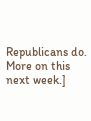Republicans do. More on this next week.]